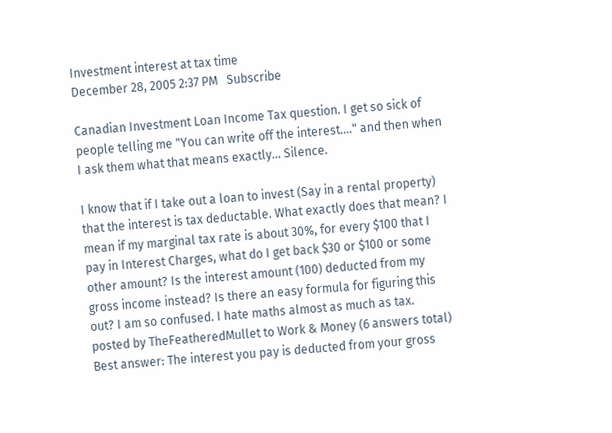Investment interest at tax time
December 28, 2005 2:37 PM   Subscribe

Canadian Investment Loan Income Tax question. I get so sick of people telling me "You can write off the interest...." and then when I ask them what that means exactly... Silence.

I know that if I take out a loan to invest (Say in a rental property) that the interest is tax deductable. What exactly does that mean? I mean if my marginal tax rate is about 30%, for every $100 that I pay in Interest Charges, what do I get back $30 or $100 or some other amount? Is the interest amount (100) deducted from my gross income instead? Is there an easy formula for figuring this out? I am so confused. I hate maths almost as much as tax.
posted by TheFeatheredMullet to Work & Money (6 answers total)
Best answer: The interest you pay is deducted from your gross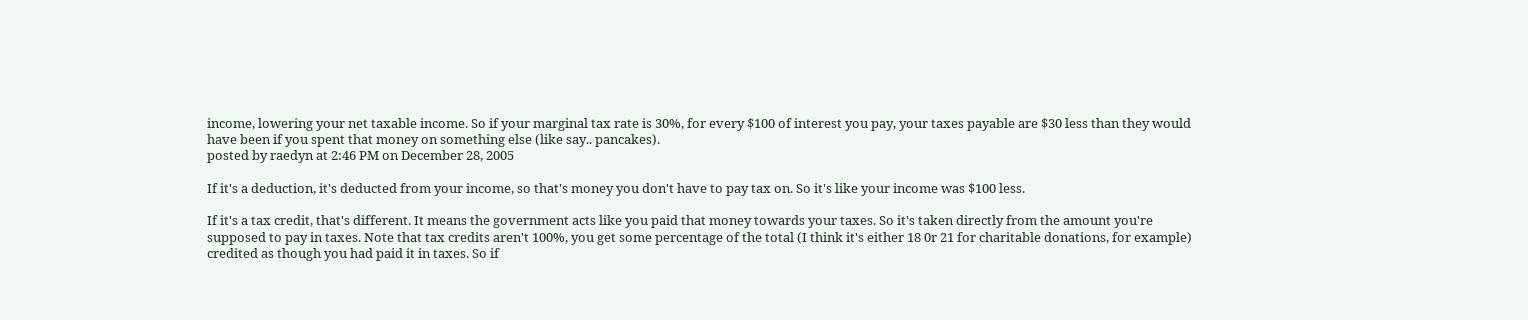income, lowering your net taxable income. So if your marginal tax rate is 30%, for every $100 of interest you pay, your taxes payable are $30 less than they would have been if you spent that money on something else (like say.. pancakes).
posted by raedyn at 2:46 PM on December 28, 2005

If it's a deduction, it's deducted from your income, so that's money you don't have to pay tax on. So it's like your income was $100 less.

If it's a tax credit, that's different. It means the government acts like you paid that money towards your taxes. So it's taken directly from the amount you're supposed to pay in taxes. Note that tax credits aren't 100%, you get some percentage of the total (I think it's either 18 0r 21 for charitable donations, for example) credited as though you had paid it in taxes. So if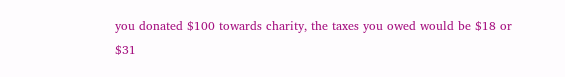you donated $100 towards charity, the taxes you owed would be $18 or $31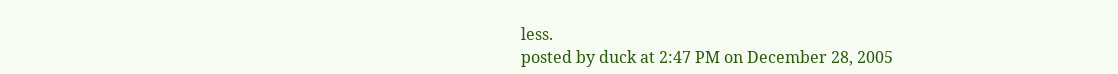less.
posted by duck at 2:47 PM on December 28, 2005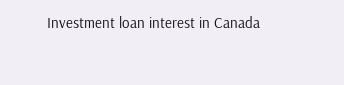Investment loan interest in Canada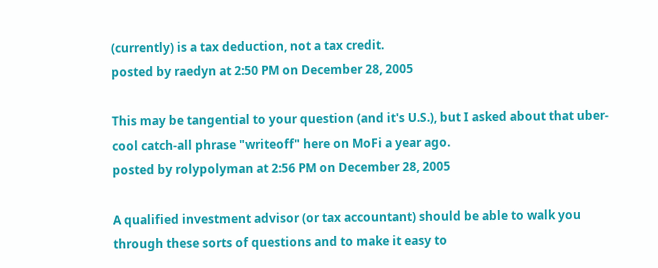(currently) is a tax deduction, not a tax credit.
posted by raedyn at 2:50 PM on December 28, 2005

This may be tangential to your question (and it's U.S.), but I asked about that uber-cool catch-all phrase "writeoff" here on MoFi a year ago.
posted by rolypolyman at 2:56 PM on December 28, 2005

A qualified investment advisor (or tax accountant) should be able to walk you through these sorts of questions and to make it easy to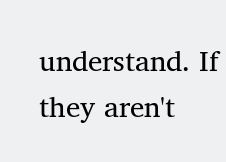understand. If they aren't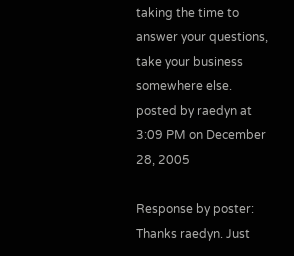taking the time to answer your questions, take your business somewhere else.
posted by raedyn at 3:09 PM on December 28, 2005

Response by poster: Thanks raedyn. Just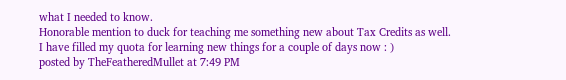what I needed to know.
Honorable mention to duck for teaching me something new about Tax Credits as well.
I have filled my quota for learning new things for a couple of days now : )
posted by TheFeatheredMullet at 7:49 PM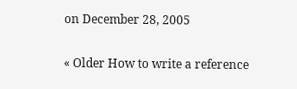on December 28, 2005

« Older How to write a reference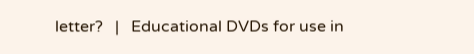letter?   |   Educational DVDs for use in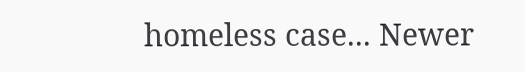homeless case... Newer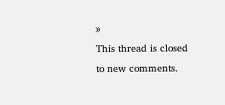»
This thread is closed to new comments.